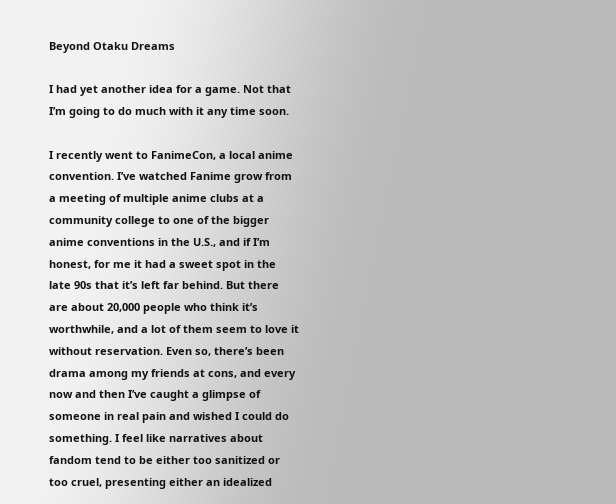Beyond Otaku Dreams

I had yet another idea for a game. Not that I’m going to do much with it any time soon.

I recently went to FanimeCon, a local anime convention. I’ve watched Fanime grow from a meeting of multiple anime clubs at a community college to one of the bigger anime conventions in the U.S., and if I’m honest, for me it had a sweet spot in the late 90s that it’s left far behind. But there are about 20,000 people who think it’s worthwhile, and a lot of them seem to love it without reservation. Even so, there’s been drama among my friends at cons, and every now and then I’ve caught a glimpse of someone in real pain and wished I could do something. I feel like narratives about fandom tend to be either too sanitized or too cruel, presenting either an idealized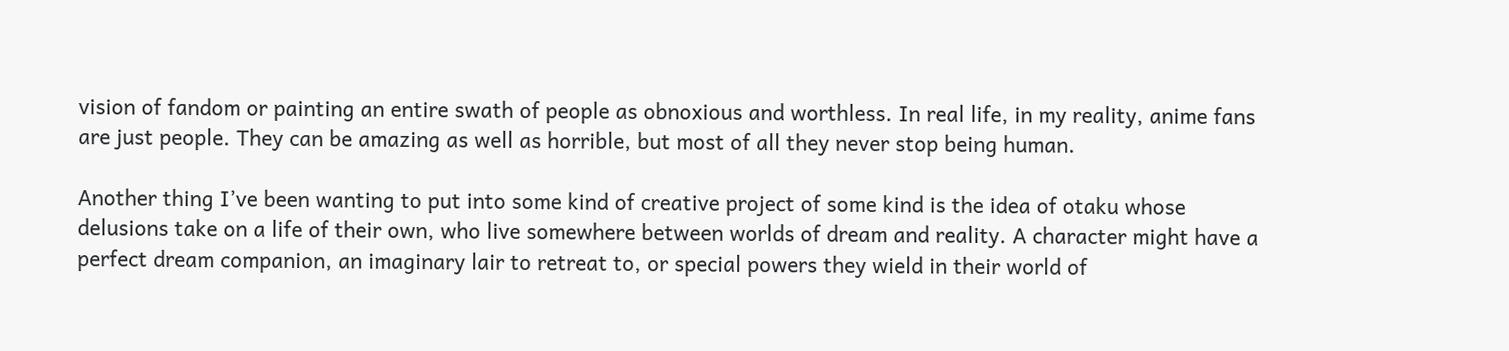vision of fandom or painting an entire swath of people as obnoxious and worthless. In real life, in my reality, anime fans are just people. They can be amazing as well as horrible, but most of all they never stop being human.

Another thing I’ve been wanting to put into some kind of creative project of some kind is the idea of otaku whose delusions take on a life of their own, who live somewhere between worlds of dream and reality. A character might have a perfect dream companion, an imaginary lair to retreat to, or special powers they wield in their world of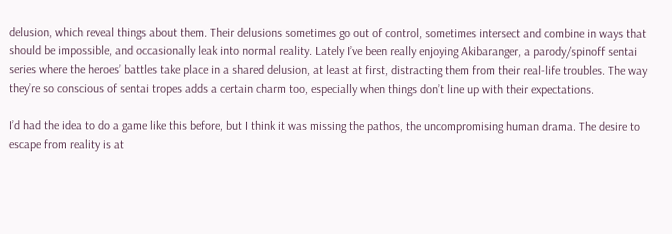delusion, which reveal things about them. Their delusions sometimes go out of control, sometimes intersect and combine in ways that should be impossible, and occasionally leak into normal reality. Lately I’ve been really enjoying Akibaranger, a parody/spinoff sentai series where the heroes’ battles take place in a shared delusion, at least at first, distracting them from their real-life troubles. The way they’re so conscious of sentai tropes adds a certain charm too, especially when things don’t line up with their expectations.

I’d had the idea to do a game like this before, but I think it was missing the pathos, the uncompromising human drama. The desire to escape from reality is at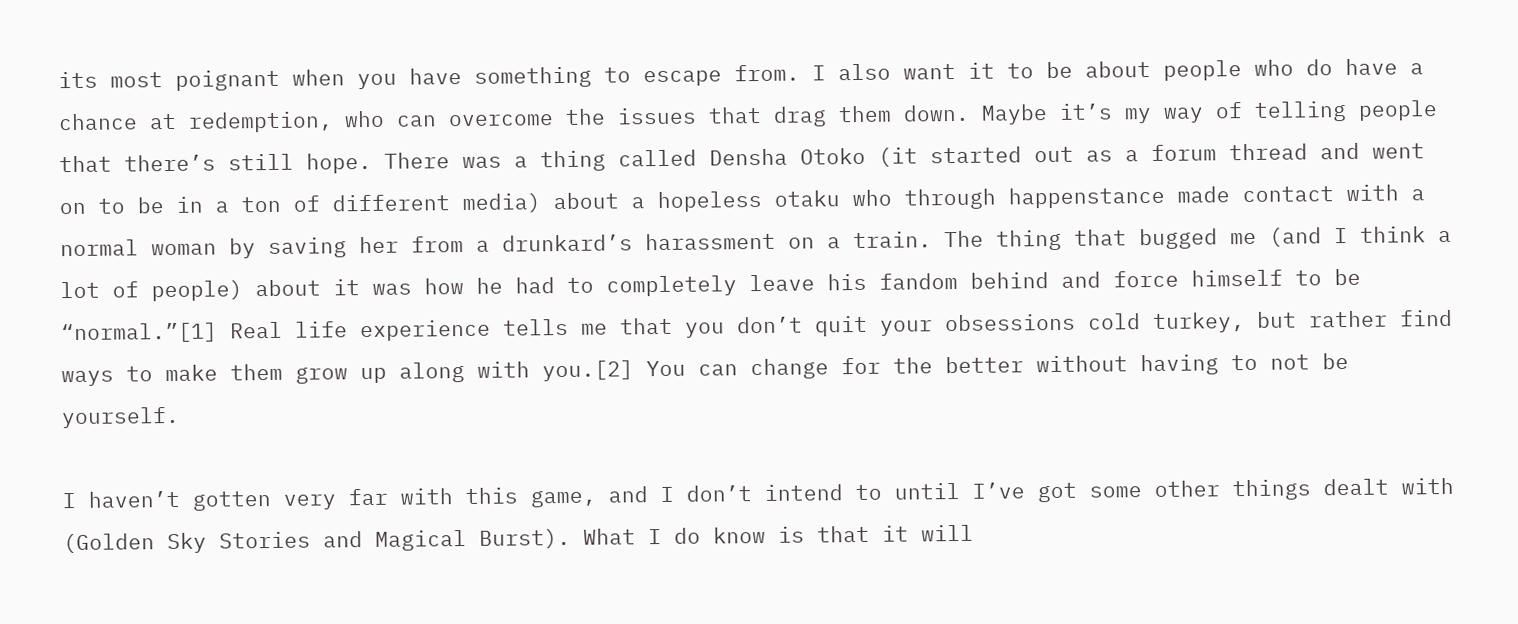its most poignant when you have something to escape from. I also want it to be about people who do have a chance at redemption, who can overcome the issues that drag them down. Maybe it’s my way of telling people that there’s still hope. There was a thing called Densha Otoko (it started out as a forum thread and went on to be in a ton of different media) about a hopeless otaku who through happenstance made contact with a normal woman by saving her from a drunkard’s harassment on a train. The thing that bugged me (and I think a lot of people) about it was how he had to completely leave his fandom behind and force himself to be “normal.”[1] Real life experience tells me that you don’t quit your obsessions cold turkey, but rather find ways to make them grow up along with you.[2] You can change for the better without having to not be yourself.

I haven’t gotten very far with this game, and I don’t intend to until I’ve got some other things dealt with (Golden Sky Stories and Magical Burst). What I do know is that it will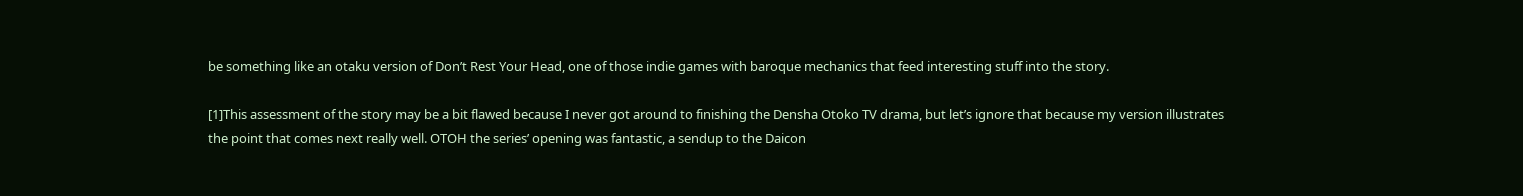be something like an otaku version of Don’t Rest Your Head, one of those indie games with baroque mechanics that feed interesting stuff into the story.

[1]This assessment of the story may be a bit flawed because I never got around to finishing the Densha Otoko TV drama, but let’s ignore that because my version illustrates the point that comes next really well. OTOH the series’ opening was fantastic, a sendup to the Daicon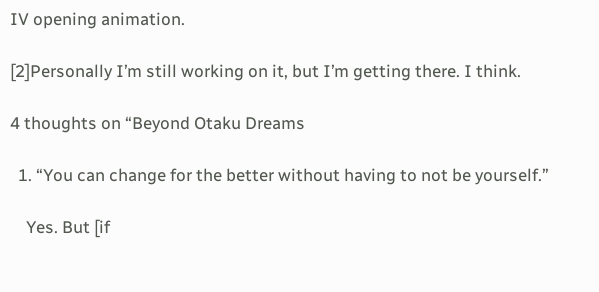IV opening animation.

[2]Personally I’m still working on it, but I’m getting there. I think.

4 thoughts on “Beyond Otaku Dreams

  1. “You can change for the better without having to not be yourself.”

    Yes. But [if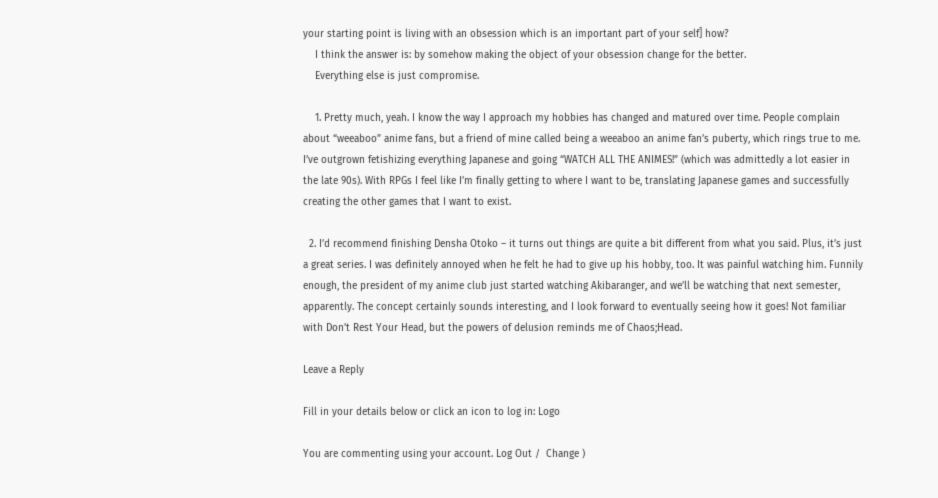your starting point is living with an obsession which is an important part of your self] how?
    I think the answer is: by somehow making the object of your obsession change for the better.
    Everything else is just compromise.

    1. Pretty much, yeah. I know the way I approach my hobbies has changed and matured over time. People complain about “weeaboo” anime fans, but a friend of mine called being a weeaboo an anime fan’s puberty, which rings true to me. I’ve outgrown fetishizing everything Japanese and going “WATCH ALL THE ANIMES!” (which was admittedly a lot easier in the late 90s). With RPGs I feel like I’m finally getting to where I want to be, translating Japanese games and successfully creating the other games that I want to exist.

  2. I’d recommend finishing Densha Otoko – it turns out things are quite a bit different from what you said. Plus, it’s just a great series. I was definitely annoyed when he felt he had to give up his hobby, too. It was painful watching him. Funnily enough, the president of my anime club just started watching Akibaranger, and we’ll be watching that next semester, apparently. The concept certainly sounds interesting, and I look forward to eventually seeing how it goes! Not familiar with Don’t Rest Your Head, but the powers of delusion reminds me of Chaos;Head.

Leave a Reply

Fill in your details below or click an icon to log in: Logo

You are commenting using your account. Log Out /  Change )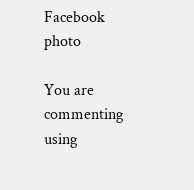Facebook photo

You are commenting using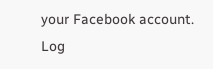your Facebook account. Log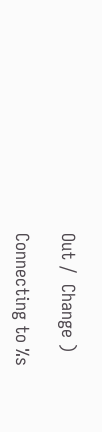Out /  Change )

Connecting to %s